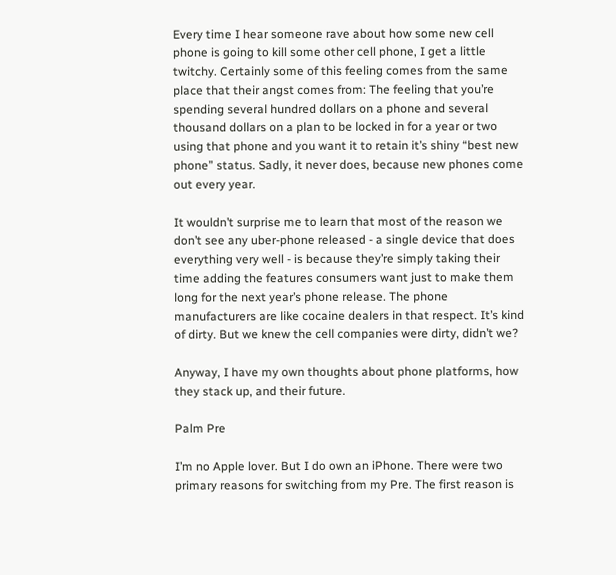Every time I hear someone rave about how some new cell phone is going to kill some other cell phone, I get a little twitchy. Certainly some of this feeling comes from the same place that their angst comes from: The feeling that you’re spending several hundred dollars on a phone and several thousand dollars on a plan to be locked in for a year or two using that phone and you want it to retain it’s shiny “best new phone” status. Sadly, it never does, because new phones come out every year.

It wouldn’t surprise me to learn that most of the reason we don’t see any uber-phone released - a single device that does everything very well - is because they’re simply taking their time adding the features consumers want just to make them long for the next year’s phone release. The phone manufacturers are like cocaine dealers in that respect. It’s kind of dirty. But we knew the cell companies were dirty, didn’t we?

Anyway, I have my own thoughts about phone platforms, how they stack up, and their future.

Palm Pre

I’m no Apple lover. But I do own an iPhone. There were two primary reasons for switching from my Pre. The first reason is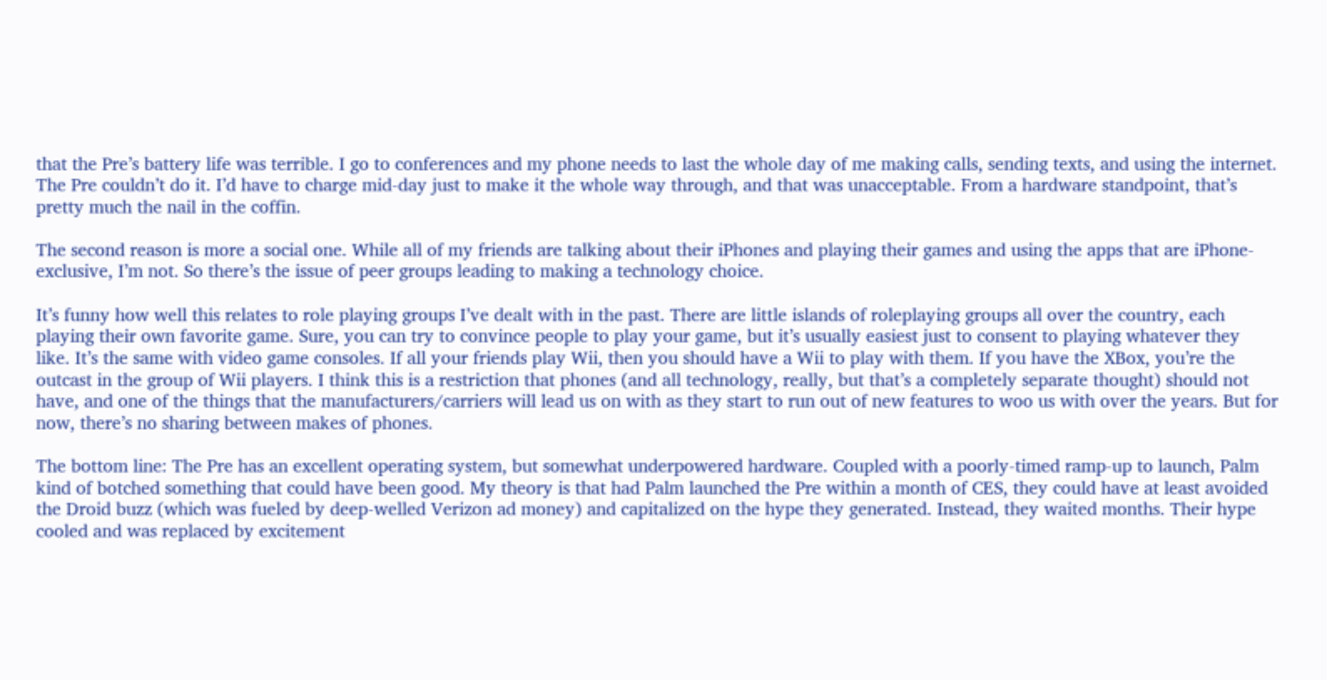that the Pre’s battery life was terrible. I go to conferences and my phone needs to last the whole day of me making calls, sending texts, and using the internet. The Pre couldn’t do it. I’d have to charge mid-day just to make it the whole way through, and that was unacceptable. From a hardware standpoint, that’s pretty much the nail in the coffin.

The second reason is more a social one. While all of my friends are talking about their iPhones and playing their games and using the apps that are iPhone-exclusive, I’m not. So there’s the issue of peer groups leading to making a technology choice.

It’s funny how well this relates to role playing groups I’ve dealt with in the past. There are little islands of roleplaying groups all over the country, each playing their own favorite game. Sure, you can try to convince people to play your game, but it’s usually easiest just to consent to playing whatever they like. It’s the same with video game consoles. If all your friends play Wii, then you should have a Wii to play with them. If you have the XBox, you’re the outcast in the group of Wii players. I think this is a restriction that phones (and all technology, really, but that’s a completely separate thought) should not have, and one of the things that the manufacturers/carriers will lead us on with as they start to run out of new features to woo us with over the years. But for now, there’s no sharing between makes of phones.

The bottom line: The Pre has an excellent operating system, but somewhat underpowered hardware. Coupled with a poorly-timed ramp-up to launch, Palm kind of botched something that could have been good. My theory is that had Palm launched the Pre within a month of CES, they could have at least avoided the Droid buzz (which was fueled by deep-welled Verizon ad money) and capitalized on the hype they generated. Instead, they waited months. Their hype cooled and was replaced by excitement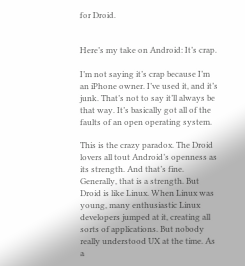for Droid.


Here’s my take on Android: It’s crap.

I’m not saying it’s crap because I’m an iPhone owner. I’ve used it, and it’s junk. That’s not to say it’ll always be that way. It’s basically got all of the faults of an open operating system.

This is the crazy paradox. The Droid lovers all tout Android’s openness as its strength. And that’s fine. Generally, that is a strength. But Droid is like Linux. When Linux was young, many enthusiastic Linux developers jumped at it, creating all sorts of applications. But nobody really understood UX at the time. As a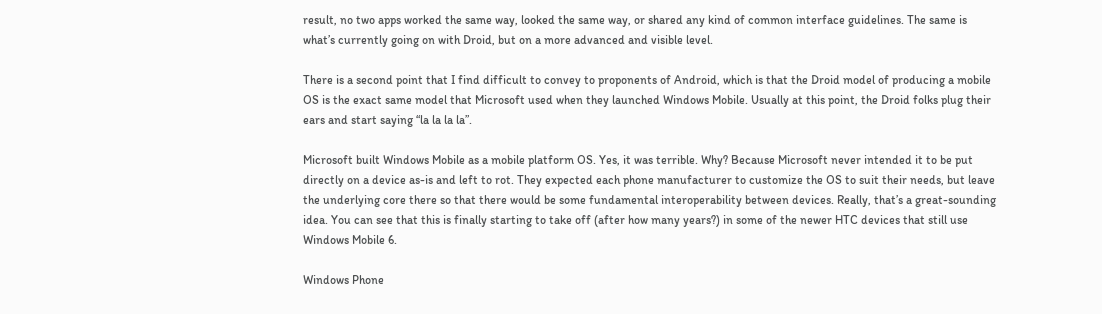result, no two apps worked the same way, looked the same way, or shared any kind of common interface guidelines. The same is what’s currently going on with Droid, but on a more advanced and visible level.

There is a second point that I find difficult to convey to proponents of Android, which is that the Droid model of producing a mobile OS is the exact same model that Microsoft used when they launched Windows Mobile. Usually at this point, the Droid folks plug their ears and start saying “la la la la”.

Microsoft built Windows Mobile as a mobile platform OS. Yes, it was terrible. Why? Because Microsoft never intended it to be put directly on a device as-is and left to rot. They expected each phone manufacturer to customize the OS to suit their needs, but leave the underlying core there so that there would be some fundamental interoperability between devices. Really, that’s a great-sounding idea. You can see that this is finally starting to take off (after how many years?) in some of the newer HTC devices that still use Windows Mobile 6.

Windows Phone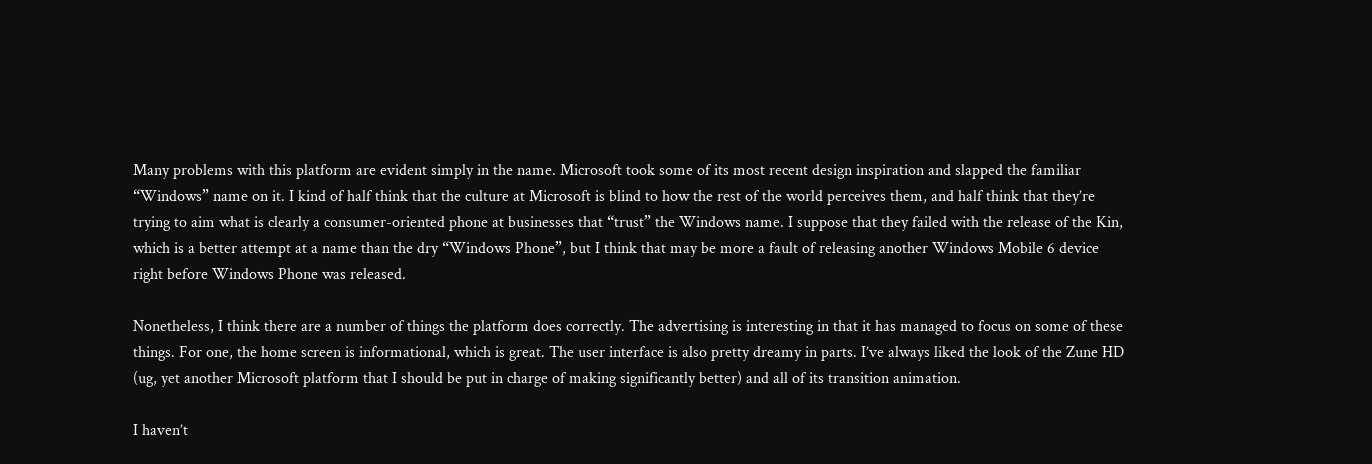Many problems with this platform are evident simply in the name. Microsoft took some of its most recent design inspiration and slapped the familiar “Windows” name on it. I kind of half think that the culture at Microsoft is blind to how the rest of the world perceives them, and half think that they’re trying to aim what is clearly a consumer-oriented phone at businesses that “trust” the Windows name. I suppose that they failed with the release of the Kin, which is a better attempt at a name than the dry “Windows Phone”, but I think that may be more a fault of releasing another Windows Mobile 6 device right before Windows Phone was released.

Nonetheless, I think there are a number of things the platform does correctly. The advertising is interesting in that it has managed to focus on some of these things. For one, the home screen is informational, which is great. The user interface is also pretty dreamy in parts. I’ve always liked the look of the Zune HD (ug, yet another Microsoft platform that I should be put in charge of making significantly better) and all of its transition animation.

I haven’t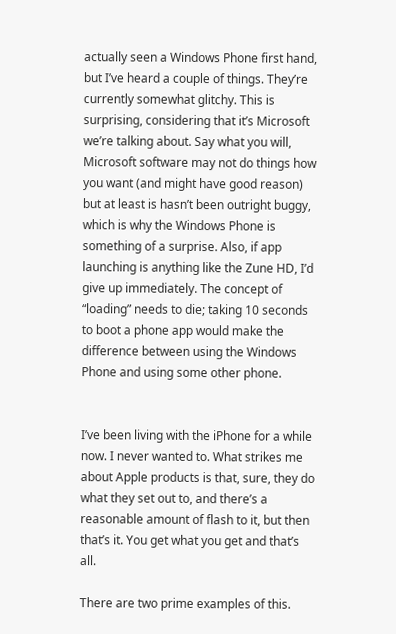actually seen a Windows Phone first hand, but I’ve heard a couple of things. They’re currently somewhat glitchy. This is surprising, considering that it’s Microsoft we’re talking about. Say what you will, Microsoft software may not do things how you want (and might have good reason) but at least is hasn’t been outright buggy, which is why the Windows Phone is something of a surprise. Also, if app launching is anything like the Zune HD, I’d give up immediately. The concept of “loading” needs to die; taking 10 seconds to boot a phone app would make the difference between using the Windows Phone and using some other phone.


I’ve been living with the iPhone for a while now. I never wanted to. What strikes me about Apple products is that, sure, they do what they set out to, and there’s a reasonable amount of flash to it, but then that’s it. You get what you get and that’s all.

There are two prime examples of this.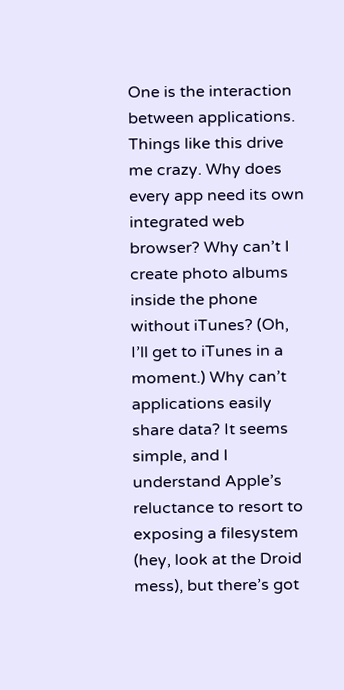One is the interaction between applications. Things like this drive me crazy. Why does every app need its own integrated web browser? Why can’t I create photo albums inside the phone without iTunes? (Oh, I’ll get to iTunes in a moment.) Why can’t applications easily share data? It seems simple, and I understand Apple’s reluctance to resort to exposing a filesystem (hey, look at the Droid mess), but there’s got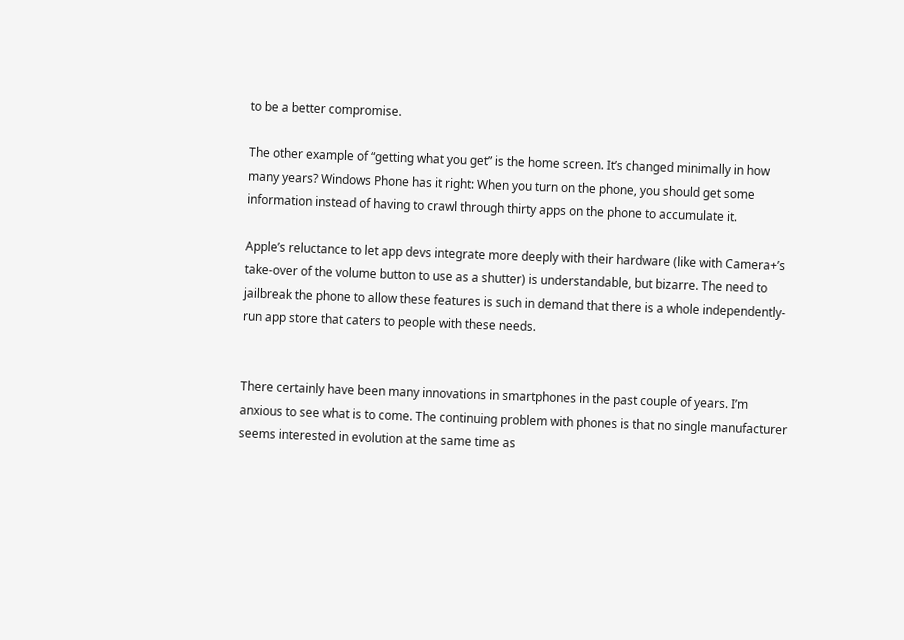to be a better compromise.

The other example of “getting what you get” is the home screen. It’s changed minimally in how many years? Windows Phone has it right: When you turn on the phone, you should get some information instead of having to crawl through thirty apps on the phone to accumulate it.

Apple’s reluctance to let app devs integrate more deeply with their hardware (like with Camera+’s take-over of the volume button to use as a shutter) is understandable, but bizarre. The need to jailbreak the phone to allow these features is such in demand that there is a whole independently-run app store that caters to people with these needs.


There certainly have been many innovations in smartphones in the past couple of years. I’m anxious to see what is to come. The continuing problem with phones is that no single manufacturer seems interested in evolution at the same time as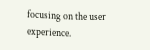focusing on the user experience.